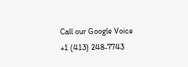Call our Google Voice
+1 (413) 248-7743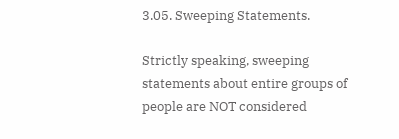3.05. Sweeping Statements.

Strictly speaking, sweeping statements about entire groups of people are NOT considered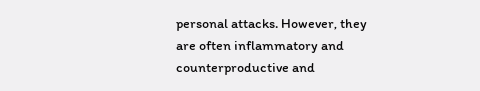personal attacks. However, they are often inflammatory and counterproductive and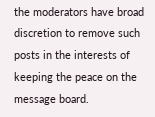the moderators have broad discretion to remove such posts in the interests of keeping the peace on the message board.